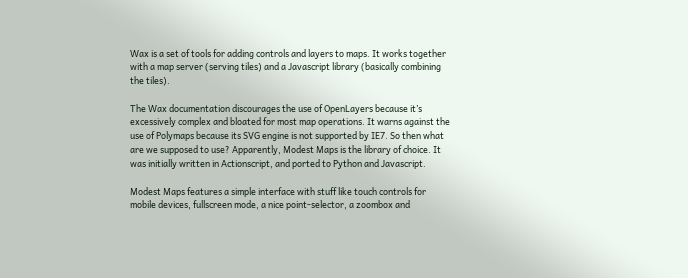Wax is a set of tools for adding controls and layers to maps. It works together with a map server (serving tiles) and a Javascript library (basically combining the tiles).

The Wax documentation discourages the use of OpenLayers because it’s excessively complex and bloated for most map operations. It warns against the use of Polymaps because its SVG engine is not supported by IE7. So then what are we supposed to use? Apparently, Modest Maps is the library of choice. It was initially written in Actionscript, and ported to Python and Javascript.

Modest Maps features a simple interface with stuff like touch controls for mobile devices, fullscreen mode, a nice point-selector, a zoombox and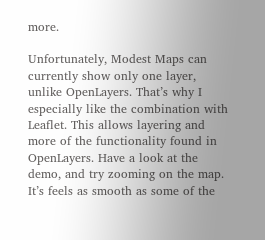more.

Unfortunately, Modest Maps can currently show only one layer, unlike OpenLayers. That’s why I especially like the combination with Leaflet. This allows layering and more of the functionality found in OpenLayers. Have a look at the demo, and try zooming on the map. It’s feels as smooth as some of the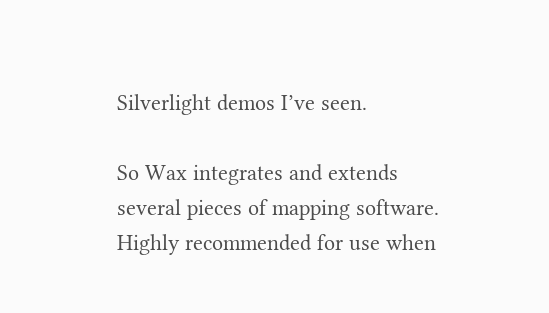Silverlight demos I’ve seen.

So Wax integrates and extends several pieces of mapping software. Highly recommended for use when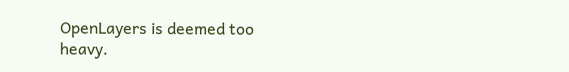OpenLayers is deemed too heavy.